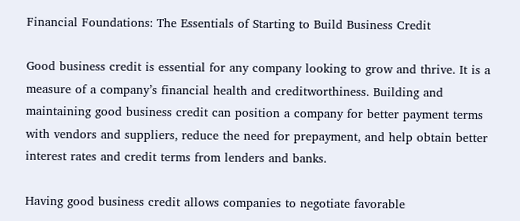Financial Foundations: The Essentials of Starting to Build Business Credit

Good business credit is essential for any company looking to grow and thrive. It is a measure of a company’s financial health and creditworthiness. Building and maintaining good business credit can position a company for better payment terms with vendors and suppliers, reduce the need for prepayment, and help obtain better interest rates and credit terms from lenders and banks.

Having good business credit allows companies to negotiate favorable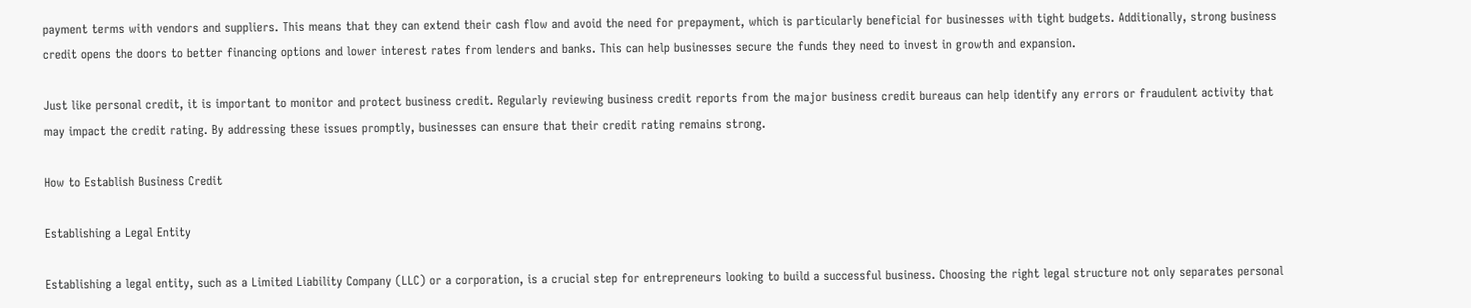payment terms with vendors and suppliers. This means that they can extend their cash flow and avoid the need for prepayment, which is particularly beneficial for businesses with tight budgets. Additionally, strong business credit opens the doors to better financing options and lower interest rates from lenders and banks. This can help businesses secure the funds they need to invest in growth and expansion.

Just like personal credit, it is important to monitor and protect business credit. Regularly reviewing business credit reports from the major business credit bureaus can help identify any errors or fraudulent activity that may impact the credit rating. By addressing these issues promptly, businesses can ensure that their credit rating remains strong.

How to Establish Business Credit

Establishing a Legal Entity

Establishing a legal entity, such as a Limited Liability Company (LLC) or a corporation, is a crucial step for entrepreneurs looking to build a successful business. Choosing the right legal structure not only separates personal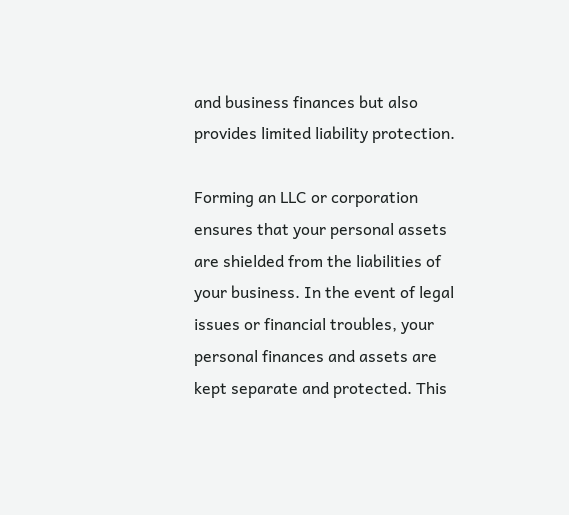and business finances but also provides limited liability protection.

Forming an LLC or corporation ensures that your personal assets are shielded from the liabilities of your business. In the event of legal issues or financial troubles, your personal finances and assets are kept separate and protected. This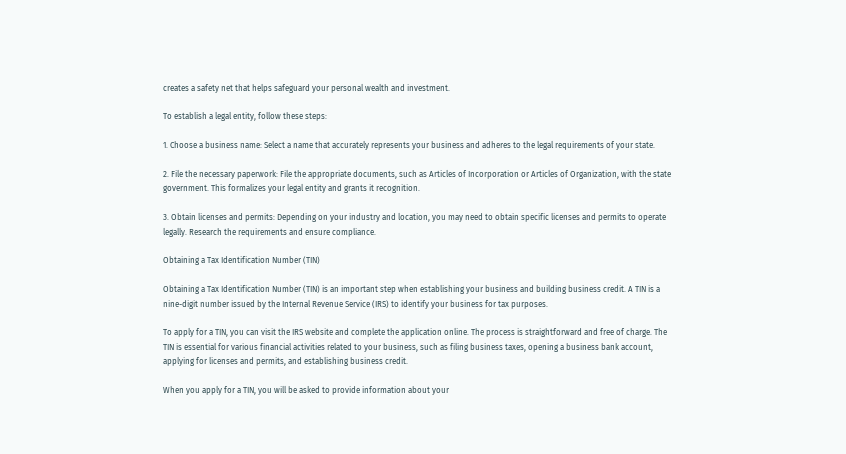creates a safety net that helps safeguard your personal wealth and investment.

To establish a legal entity, follow these steps:

1. Choose a business name: Select a name that accurately represents your business and adheres to the legal requirements of your state.

2. File the necessary paperwork: File the appropriate documents, such as Articles of Incorporation or Articles of Organization, with the state government. This formalizes your legal entity and grants it recognition.

3. Obtain licenses and permits: Depending on your industry and location, you may need to obtain specific licenses and permits to operate legally. Research the requirements and ensure compliance.

Obtaining a Tax Identification Number (TIN)

Obtaining a Tax Identification Number (TIN) is an important step when establishing your business and building business credit. A TIN is a nine-digit number issued by the Internal Revenue Service (IRS) to identify your business for tax purposes.

To apply for a TIN, you can visit the IRS website and complete the application online. The process is straightforward and free of charge. The TIN is essential for various financial activities related to your business, such as filing business taxes, opening a business bank account, applying for licenses and permits, and establishing business credit.

When you apply for a TIN, you will be asked to provide information about your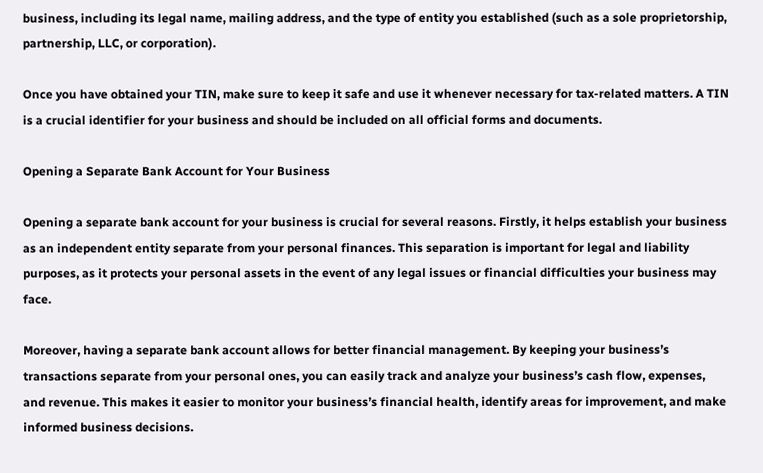business, including its legal name, mailing address, and the type of entity you established (such as a sole proprietorship, partnership, LLC, or corporation).

Once you have obtained your TIN, make sure to keep it safe and use it whenever necessary for tax-related matters. A TIN is a crucial identifier for your business and should be included on all official forms and documents.

Opening a Separate Bank Account for Your Business

Opening a separate bank account for your business is crucial for several reasons. Firstly, it helps establish your business as an independent entity separate from your personal finances. This separation is important for legal and liability purposes, as it protects your personal assets in the event of any legal issues or financial difficulties your business may face.

Moreover, having a separate bank account allows for better financial management. By keeping your business’s transactions separate from your personal ones, you can easily track and analyze your business’s cash flow, expenses, and revenue. This makes it easier to monitor your business’s financial health, identify areas for improvement, and make informed business decisions.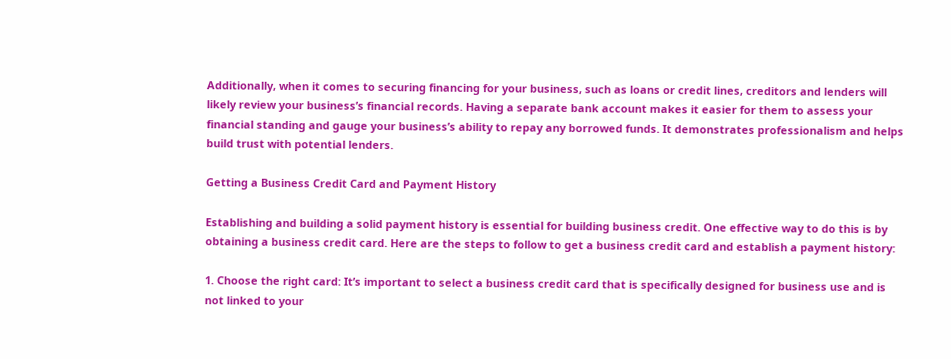Additionally, when it comes to securing financing for your business, such as loans or credit lines, creditors and lenders will likely review your business’s financial records. Having a separate bank account makes it easier for them to assess your financial standing and gauge your business’s ability to repay any borrowed funds. It demonstrates professionalism and helps build trust with potential lenders.

Getting a Business Credit Card and Payment History

Establishing and building a solid payment history is essential for building business credit. One effective way to do this is by obtaining a business credit card. Here are the steps to follow to get a business credit card and establish a payment history:

1. Choose the right card: It’s important to select a business credit card that is specifically designed for business use and is not linked to your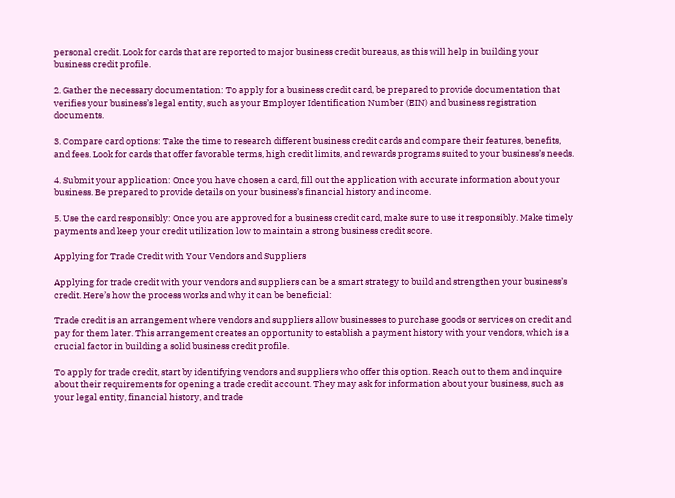personal credit. Look for cards that are reported to major business credit bureaus, as this will help in building your business credit profile.

2. Gather the necessary documentation: To apply for a business credit card, be prepared to provide documentation that verifies your business’s legal entity, such as your Employer Identification Number (EIN) and business registration documents.

3. Compare card options: Take the time to research different business credit cards and compare their features, benefits, and fees. Look for cards that offer favorable terms, high credit limits, and rewards programs suited to your business’s needs.

4. Submit your application: Once you have chosen a card, fill out the application with accurate information about your business. Be prepared to provide details on your business’s financial history and income.

5. Use the card responsibly: Once you are approved for a business credit card, make sure to use it responsibly. Make timely payments and keep your credit utilization low to maintain a strong business credit score.

Applying for Trade Credit with Your Vendors and Suppliers

Applying for trade credit with your vendors and suppliers can be a smart strategy to build and strengthen your business’s credit. Here’s how the process works and why it can be beneficial:

Trade credit is an arrangement where vendors and suppliers allow businesses to purchase goods or services on credit and pay for them later. This arrangement creates an opportunity to establish a payment history with your vendors, which is a crucial factor in building a solid business credit profile.

To apply for trade credit, start by identifying vendors and suppliers who offer this option. Reach out to them and inquire about their requirements for opening a trade credit account. They may ask for information about your business, such as your legal entity, financial history, and trade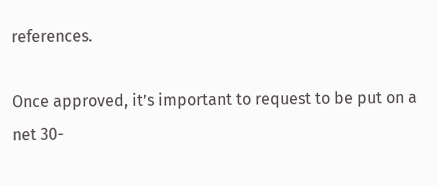references.

Once approved, it’s important to request to be put on a net 30-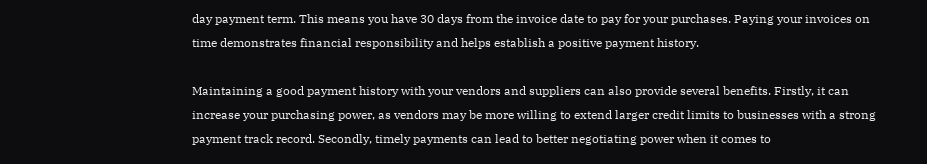day payment term. This means you have 30 days from the invoice date to pay for your purchases. Paying your invoices on time demonstrates financial responsibility and helps establish a positive payment history.

Maintaining a good payment history with your vendors and suppliers can also provide several benefits. Firstly, it can increase your purchasing power, as vendors may be more willing to extend larger credit limits to businesses with a strong payment track record. Secondly, timely payments can lead to better negotiating power when it comes to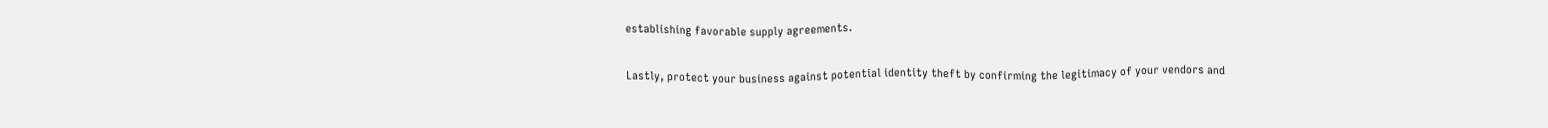establishing favorable supply agreements.

Lastly, protect your business against potential identity theft by confirming the legitimacy of your vendors and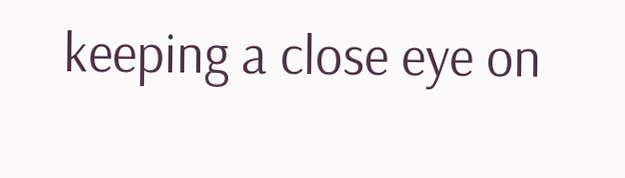keeping a close eye on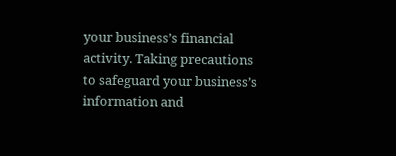your business’s financial activity. Taking precautions to safeguard your business’s information and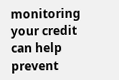monitoring your credit can help prevent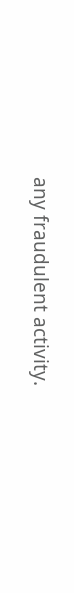any fraudulent activity.